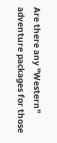Are there any "Western" adventure packages for those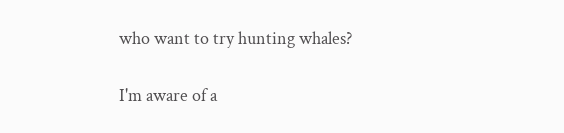who want to try hunting whales?

I'm aware of a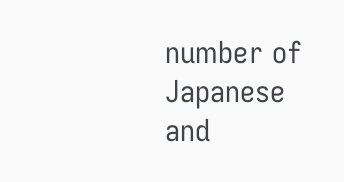number of Japanese and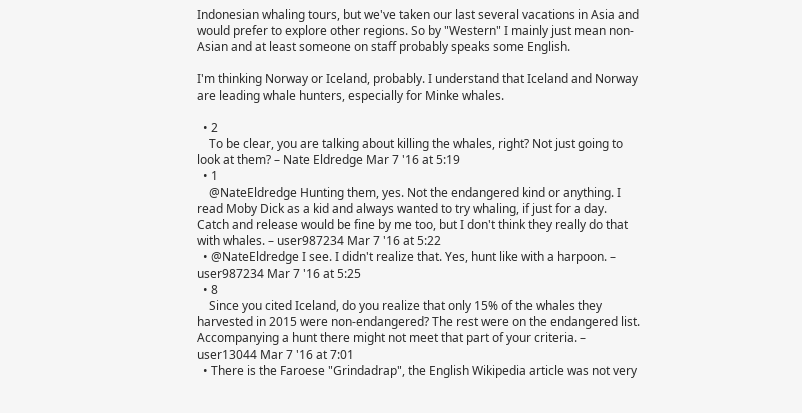Indonesian whaling tours, but we've taken our last several vacations in Asia and would prefer to explore other regions. So by "Western" I mainly just mean non-Asian and at least someone on staff probably speaks some English.

I'm thinking Norway or Iceland, probably. I understand that Iceland and Norway are leading whale hunters, especially for Minke whales.

  • 2
    To be clear, you are talking about killing the whales, right? Not just going to look at them? – Nate Eldredge Mar 7 '16 at 5:19
  • 1
    @NateEldredge Hunting them, yes. Not the endangered kind or anything. I read Moby Dick as a kid and always wanted to try whaling, if just for a day. Catch and release would be fine by me too, but I don't think they really do that with whales. – user987234 Mar 7 '16 at 5:22
  • @NateEldredge I see. I didn't realize that. Yes, hunt like with a harpoon. – user987234 Mar 7 '16 at 5:25
  • 8
    Since you cited Iceland, do you realize that only 15% of the whales they harvested in 2015 were non-endangered? The rest were on the endangered list. Accompanying a hunt there might not meet that part of your criteria. – user13044 Mar 7 '16 at 7:01
  • There is the Faroese "Grindadrap", the English Wikipedia article was not very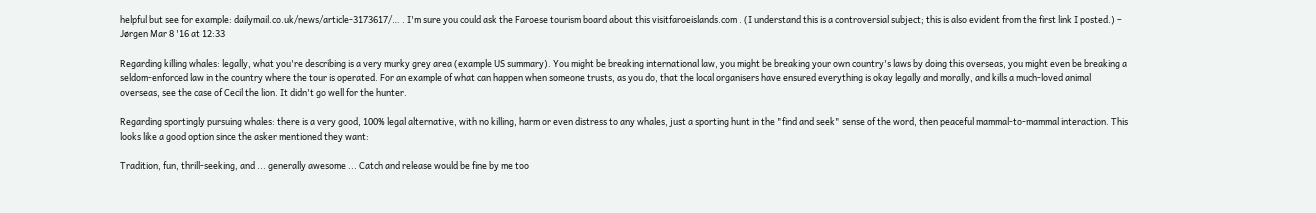helpful but see for example: dailymail.co.uk/news/article-3173617/… . I'm sure you could ask the Faroese tourism board about this visitfaroeislands.com . (I understand this is a controversial subject; this is also evident from the first link I posted.) – Jørgen Mar 8 '16 at 12:33

Regarding killing whales: legally, what you're describing is a very murky grey area (example US summary). You might be breaking international law, you might be breaking your own country's laws by doing this overseas, you might even be breaking a seldom-enforced law in the country where the tour is operated. For an example of what can happen when someone trusts, as you do, that the local organisers have ensured everything is okay legally and morally, and kills a much-loved animal overseas, see the case of Cecil the lion. It didn't go well for the hunter.

Regarding sportingly pursuing whales: there is a very good, 100% legal alternative, with no killing, harm or even distress to any whales, just a sporting hunt in the "find and seek" sense of the word, then peaceful mammal-to-mammal interaction. This looks like a good option since the asker mentioned they want:

Tradition, fun, thrill-seeking, and ... generally awesome ... Catch and release would be fine by me too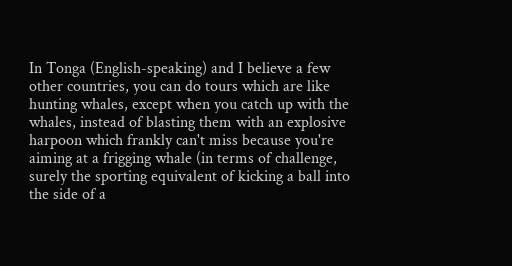In Tonga (English-speaking) and I believe a few other countries, you can do tours which are like hunting whales, except when you catch up with the whales, instead of blasting them with an explosive harpoon which frankly can't miss because you're aiming at a frigging whale (in terms of challenge, surely the sporting equivalent of kicking a ball into the side of a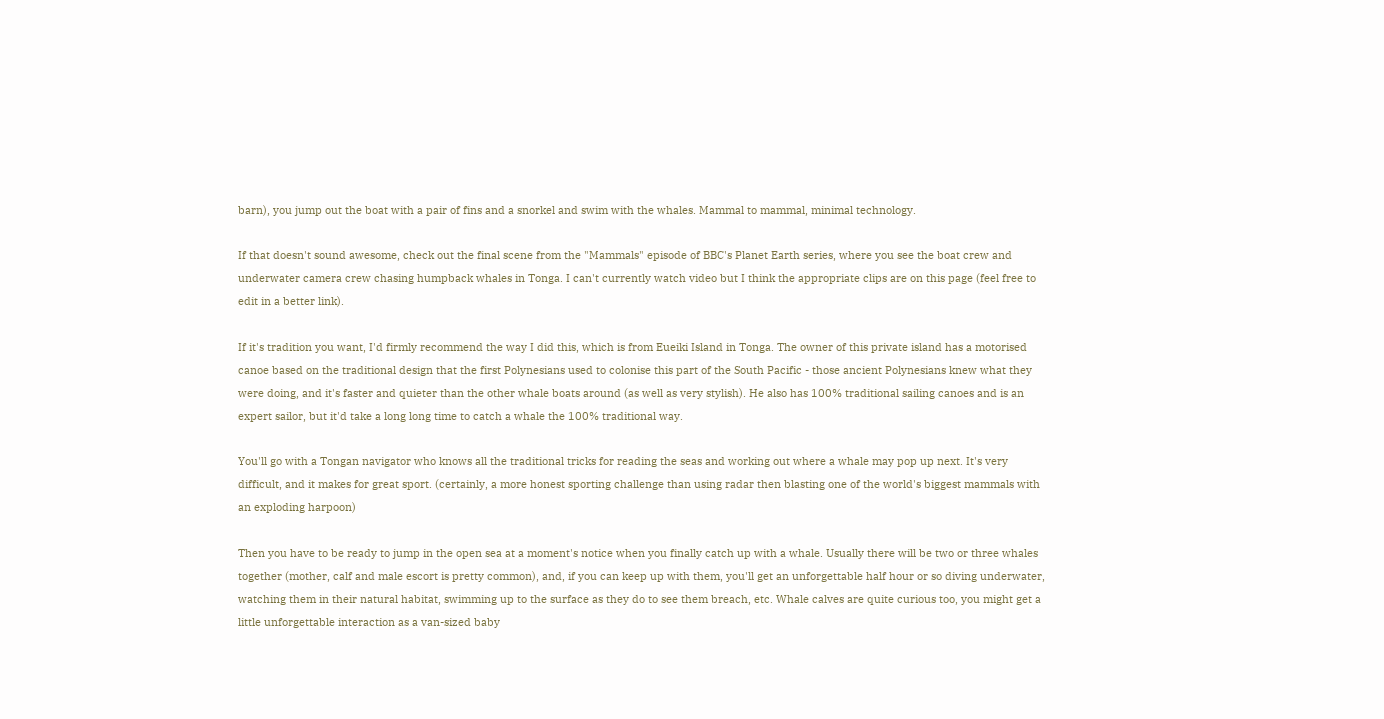barn), you jump out the boat with a pair of fins and a snorkel and swim with the whales. Mammal to mammal, minimal technology.

If that doesn't sound awesome, check out the final scene from the "Mammals" episode of BBC's Planet Earth series, where you see the boat crew and underwater camera crew chasing humpback whales in Tonga. I can't currently watch video but I think the appropriate clips are on this page (feel free to edit in a better link).

If it's tradition you want, I'd firmly recommend the way I did this, which is from Eueiki Island in Tonga. The owner of this private island has a motorised canoe based on the traditional design that the first Polynesians used to colonise this part of the South Pacific - those ancient Polynesians knew what they were doing, and it's faster and quieter than the other whale boats around (as well as very stylish). He also has 100% traditional sailing canoes and is an expert sailor, but it'd take a long long time to catch a whale the 100% traditional way.

You'll go with a Tongan navigator who knows all the traditional tricks for reading the seas and working out where a whale may pop up next. It's very difficult, and it makes for great sport. (certainly, a more honest sporting challenge than using radar then blasting one of the world's biggest mammals with an exploding harpoon)

Then you have to be ready to jump in the open sea at a moment's notice when you finally catch up with a whale. Usually there will be two or three whales together (mother, calf and male escort is pretty common), and, if you can keep up with them, you'll get an unforgettable half hour or so diving underwater, watching them in their natural habitat, swimming up to the surface as they do to see them breach, etc. Whale calves are quite curious too, you might get a little unforgettable interaction as a van-sized baby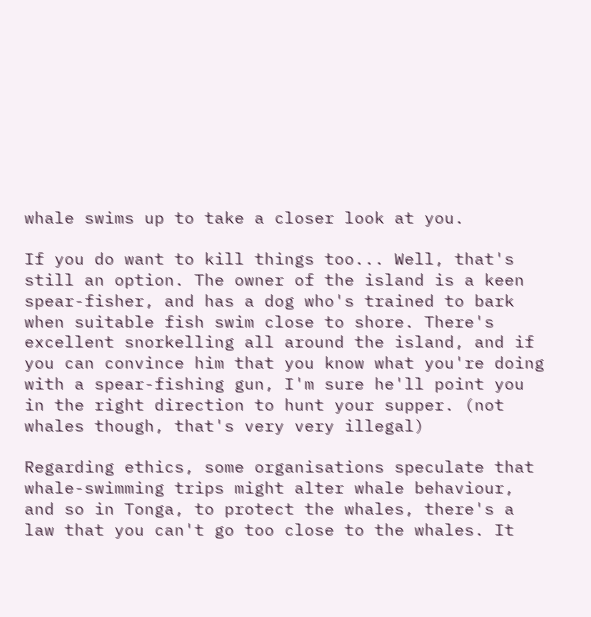whale swims up to take a closer look at you.

If you do want to kill things too... Well, that's still an option. The owner of the island is a keen spear-fisher, and has a dog who's trained to bark when suitable fish swim close to shore. There's excellent snorkelling all around the island, and if you can convince him that you know what you're doing with a spear-fishing gun, I'm sure he'll point you in the right direction to hunt your supper. (not whales though, that's very very illegal)

Regarding ethics, some organisations speculate that whale-swimming trips might alter whale behaviour, and so in Tonga, to protect the whales, there's a law that you can't go too close to the whales. It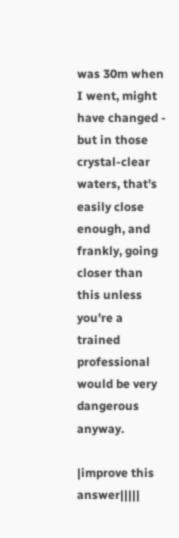was 30m when I went, might have changed - but in those crystal-clear waters, that's easily close enough, and frankly, going closer than this unless you're a trained professional would be very dangerous anyway.

|improve this answer|||||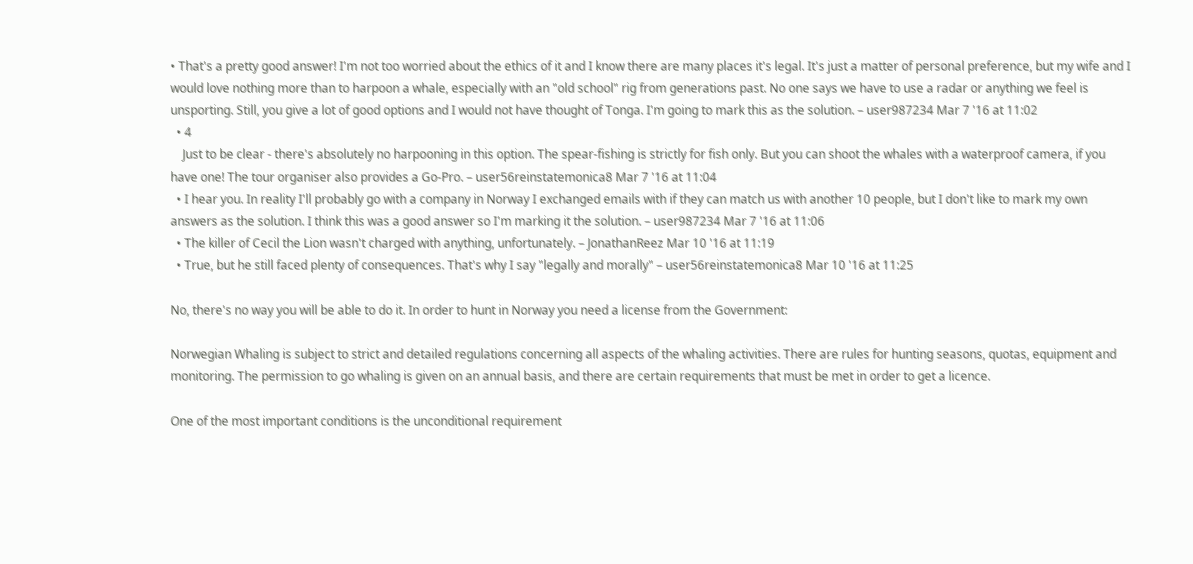• That's a pretty good answer! I'm not too worried about the ethics of it and I know there are many places it's legal. It's just a matter of personal preference, but my wife and I would love nothing more than to harpoon a whale, especially with an "old school" rig from generations past. No one says we have to use a radar or anything we feel is unsporting. Still, you give a lot of good options and I would not have thought of Tonga. I'm going to mark this as the solution. – user987234 Mar 7 '16 at 11:02
  • 4
    Just to be clear - there's absolutely no harpooning in this option. The spear-fishing is strictly for fish only. But you can shoot the whales with a waterproof camera, if you have one! The tour organiser also provides a Go-Pro. – user56reinstatemonica8 Mar 7 '16 at 11:04
  • I hear you. In reality I'll probably go with a company in Norway I exchanged emails with if they can match us with another 10 people, but I don't like to mark my own answers as the solution. I think this was a good answer so I'm marking it the solution. – user987234 Mar 7 '16 at 11:06
  • The killer of Cecil the Lion wasn't charged with anything, unfortunately. – JonathanReez Mar 10 '16 at 11:19
  • True, but he still faced plenty of consequences. That's why I say "legally and morally" – user56reinstatemonica8 Mar 10 '16 at 11:25

No, there's no way you will be able to do it. In order to hunt in Norway you need a license from the Government:

Norwegian Whaling is subject to strict and detailed regulations concerning all aspects of the whaling activities. There are rules for hunting seasons, quotas, equipment and monitoring. The permission to go whaling is given on an annual basis, and there are certain requirements that must be met in order to get a licence.

One of the most important conditions is the unconditional requirement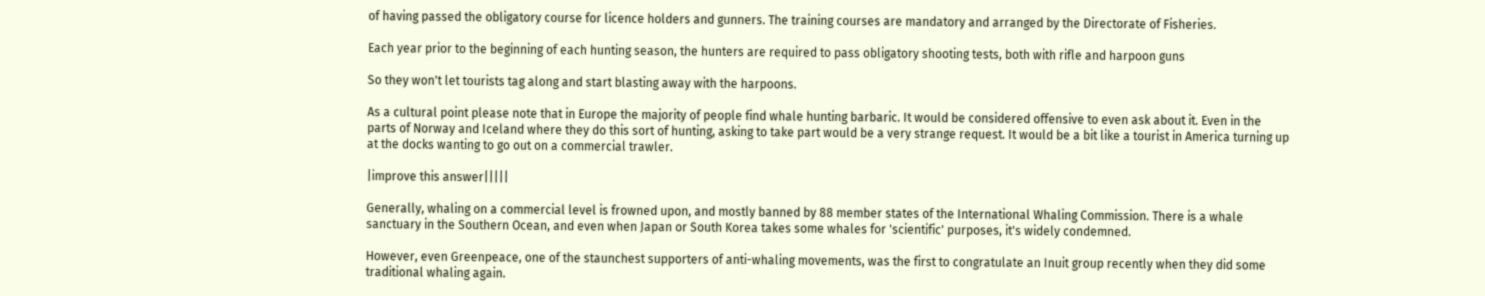of having passed the obligatory course for licence holders and gunners. The training courses are mandatory and arranged by the Directorate of Fisheries.

Each year prior to the beginning of each hunting season, the hunters are required to pass obligatory shooting tests, both with rifle and harpoon guns

So they won't let tourists tag along and start blasting away with the harpoons.

As a cultural point please note that in Europe the majority of people find whale hunting barbaric. It would be considered offensive to even ask about it. Even in the parts of Norway and Iceland where they do this sort of hunting, asking to take part would be a very strange request. It would be a bit like a tourist in America turning up at the docks wanting to go out on a commercial trawler.

|improve this answer|||||

Generally, whaling on a commercial level is frowned upon, and mostly banned by 88 member states of the International Whaling Commission. There is a whale sanctuary in the Southern Ocean, and even when Japan or South Korea takes some whales for 'scientific' purposes, it's widely condemned.

However, even Greenpeace, one of the staunchest supporters of anti-whaling movements, was the first to congratulate an Inuit group recently when they did some traditional whaling again.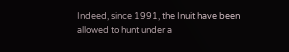Indeed, since 1991, the Inuit have been allowed to hunt under a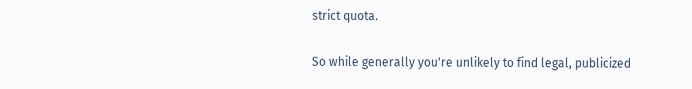strict quota.

So while generally you're unlikely to find legal, publicized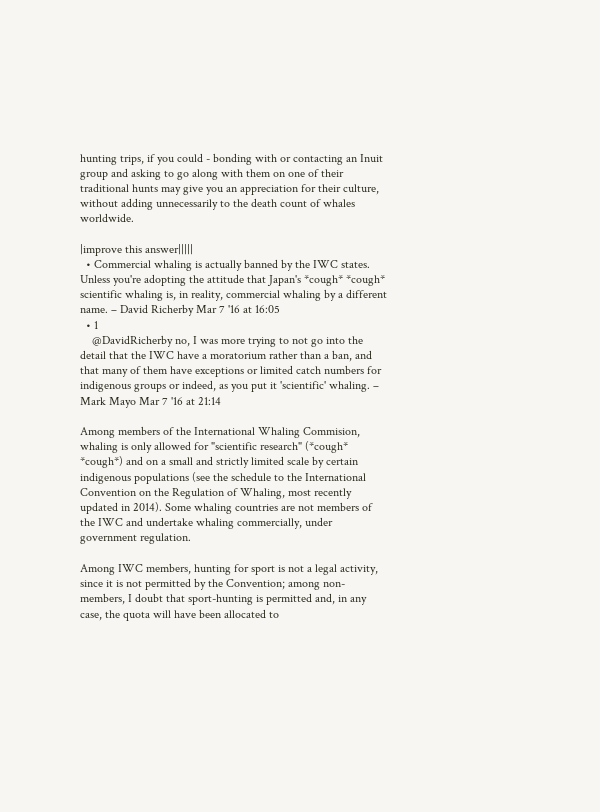hunting trips, if you could - bonding with or contacting an Inuit group and asking to go along with them on one of their traditional hunts may give you an appreciation for their culture, without adding unnecessarily to the death count of whales worldwide.

|improve this answer|||||
  • Commercial whaling is actually banned by the IWC states. Unless you're adopting the attitude that Japan's *cough* *cough* scientific whaling is, in reality, commercial whaling by a different name. – David Richerby Mar 7 '16 at 16:05
  • 1
    @DavidRicherby no, I was more trying to not go into the detail that the IWC have a moratorium rather than a ban, and that many of them have exceptions or limited catch numbers for indigenous groups or indeed, as you put it 'scientific' whaling. – Mark Mayo Mar 7 '16 at 21:14

Among members of the International Whaling Commision, whaling is only allowed for "scientific research" (*cough* *cough*) and on a small and strictly limited scale by certain indigenous populations (see the schedule to the International Convention on the Regulation of Whaling, most recently updated in 2014). Some whaling countries are not members of the IWC and undertake whaling commercially, under government regulation.

Among IWC members, hunting for sport is not a legal activity, since it is not permitted by the Convention; among non-members, I doubt that sport-hunting is permitted and, in any case, the quota will have been allocated to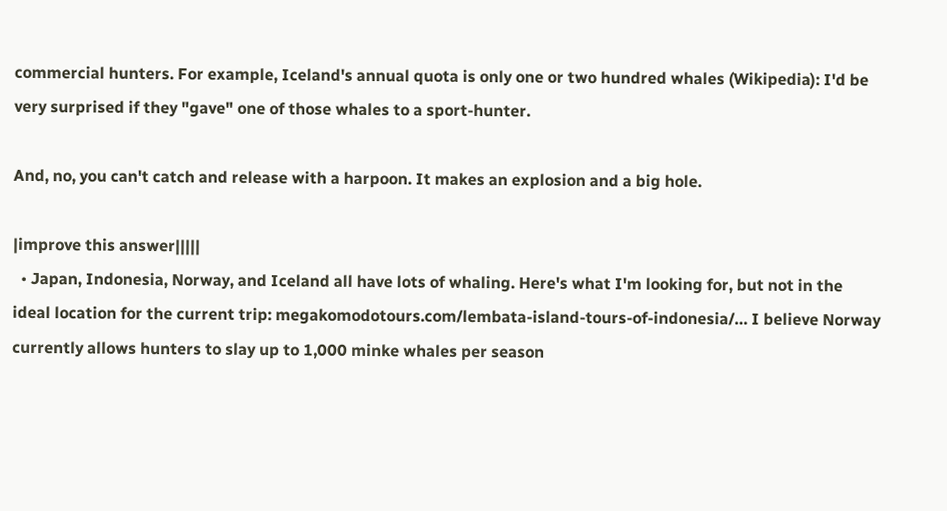commercial hunters. For example, Iceland's annual quota is only one or two hundred whales (Wikipedia): I'd be very surprised if they "gave" one of those whales to a sport-hunter.

And, no, you can't catch and release with a harpoon. It makes an explosion and a big hole.

|improve this answer|||||
  • Japan, Indonesia, Norway, and Iceland all have lots of whaling. Here's what I'm looking for, but not in the ideal location for the current trip: megakomodotours.com/lembata-island-tours-of-indonesia/… I believe Norway currently allows hunters to slay up to 1,000 minke whales per season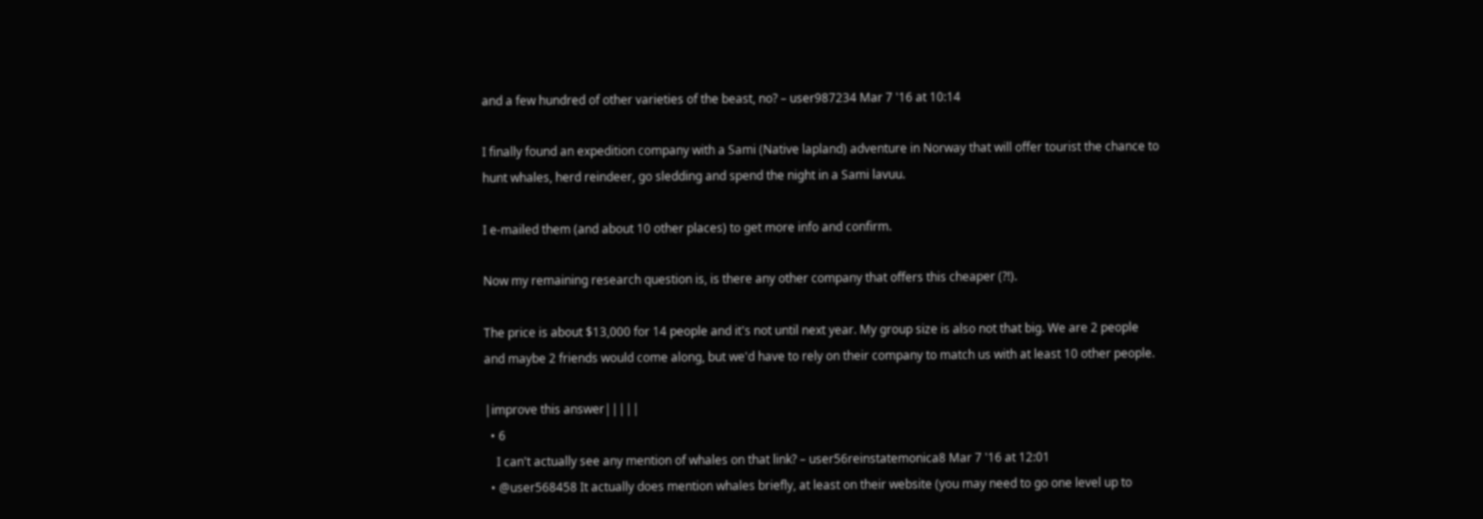and a few hundred of other varieties of the beast, no? – user987234 Mar 7 '16 at 10:14

I finally found an expedition company with a Sami (Native lapland) adventure in Norway that will offer tourist the chance to hunt whales, herd reindeer, go sledding and spend the night in a Sami lavuu.

I e-mailed them (and about 10 other places) to get more info and confirm.

Now my remaining research question is, is there any other company that offers this cheaper (?!).

The price is about $13,000 for 14 people and it's not until next year. My group size is also not that big. We are 2 people and maybe 2 friends would come along, but we'd have to rely on their company to match us with at least 10 other people.

|improve this answer|||||
  • 6
    I can't actually see any mention of whales on that link? – user56reinstatemonica8 Mar 7 '16 at 12:01
  • @user568458 It actually does mention whales briefly, at least on their website (you may need to go one level up to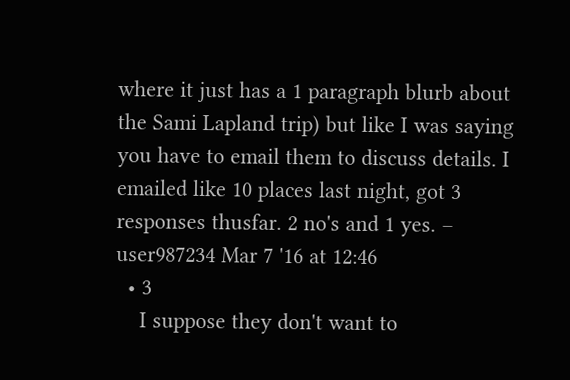where it just has a 1 paragraph blurb about the Sami Lapland trip) but like I was saying you have to email them to discuss details. I emailed like 10 places last night, got 3 responses thusfar. 2 no's and 1 yes. – user987234 Mar 7 '16 at 12:46
  • 3
    I suppose they don't want to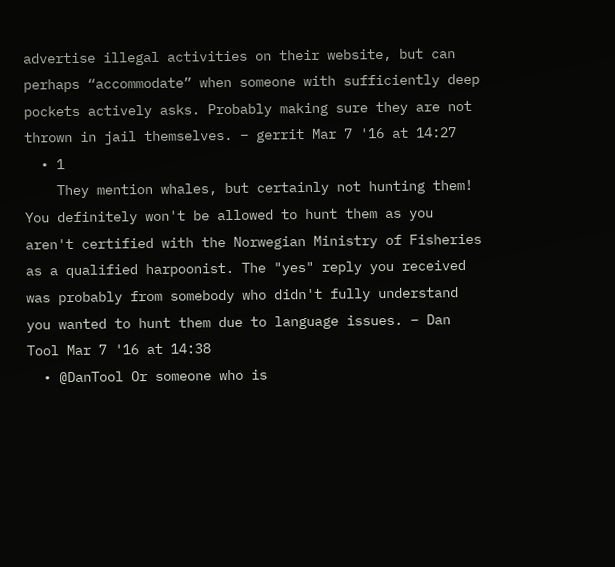advertise illegal activities on their website, but can perhaps “accommodate” when someone with sufficiently deep pockets actively asks. Probably making sure they are not thrown in jail themselves. – gerrit Mar 7 '16 at 14:27
  • 1
    They mention whales, but certainly not hunting them! You definitely won't be allowed to hunt them as you aren't certified with the Norwegian Ministry of Fisheries as a qualified harpoonist. The "yes" reply you received was probably from somebody who didn't fully understand you wanted to hunt them due to language issues. – Dan Tool Mar 7 '16 at 14:38
  • @DanTool Or someone who is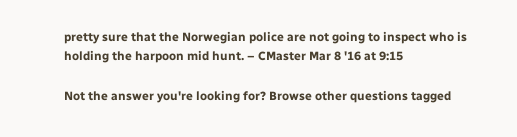pretty sure that the Norwegian police are not going to inspect who is holding the harpoon mid hunt. – CMaster Mar 8 '16 at 9:15

Not the answer you're looking for? Browse other questions tagged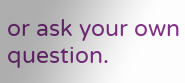or ask your own question.